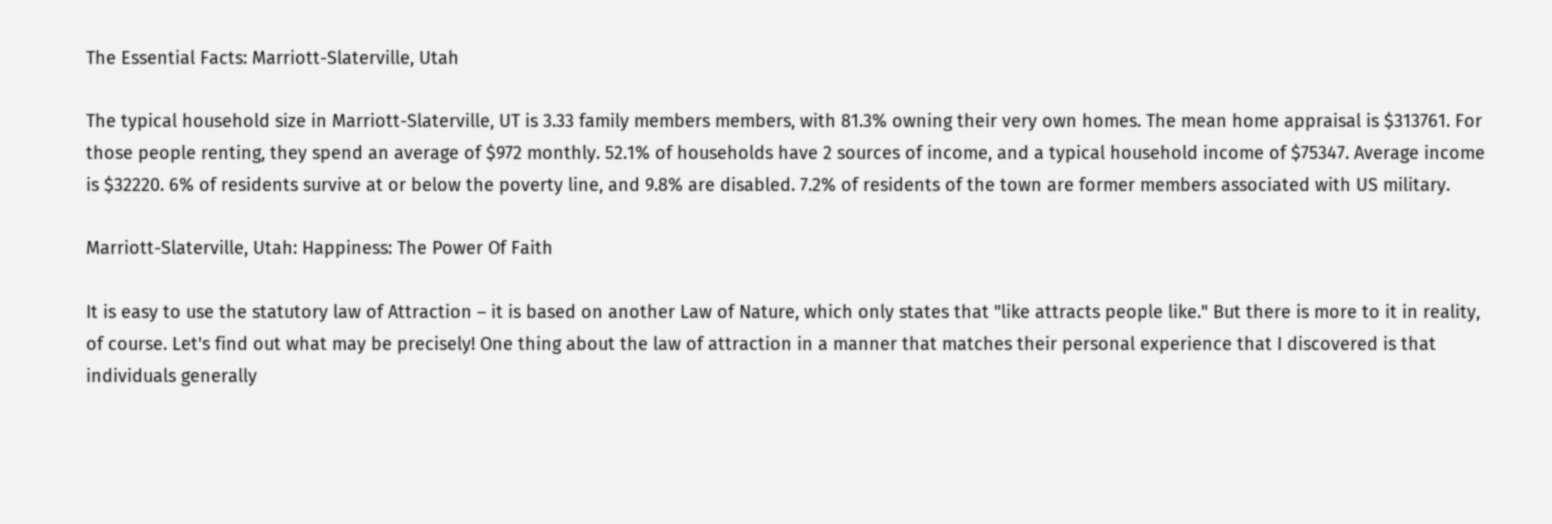The Essential Facts: Marriott-Slaterville, Utah

The typical household size in Marriott-Slaterville, UT is 3.33 family members members, with 81.3% owning their very own homes. The mean home appraisal is $313761. For those people renting, they spend an average of $972 monthly. 52.1% of households have 2 sources of income, and a typical household income of $75347. Average income is $32220. 6% of residents survive at or below the poverty line, and 9.8% are disabled. 7.2% of residents of the town are former members associated with US military.

Marriott-Slaterville, Utah: Happiness: The Power Of Faith

It is easy to use the statutory law of Attraction – it is based on another Law of Nature, which only states that "like attracts people like." But there is more to it in reality, of course. Let's find out what may be precisely! One thing about the law of attraction in a manner that matches their personal experience that I discovered is that individuals generally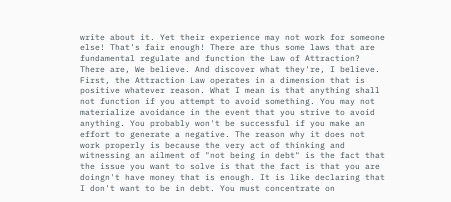write about it. Yet their experience may not work for someone else! That's fair enough! There are thus some laws that are fundamental regulate and function the Law of Attraction? There are, We believe. And discover what they're, I believe. First, the Attraction Law operates in a dimension that is positive whatever reason. What I mean is that anything shall not function if you attempt to avoid something. You may not materialize avoidance in the event that you strive to avoid anything. You probably won't be successful if you make an effort to generate a negative. The reason why it does not work properly is because the very act of thinking and witnessing an ailment of "not being in debt" is the fact that the issue you want to solve is that the fact is that you are doingn't have money that is enough. It is like declaring that I don't want to be in debt. You must concentrate on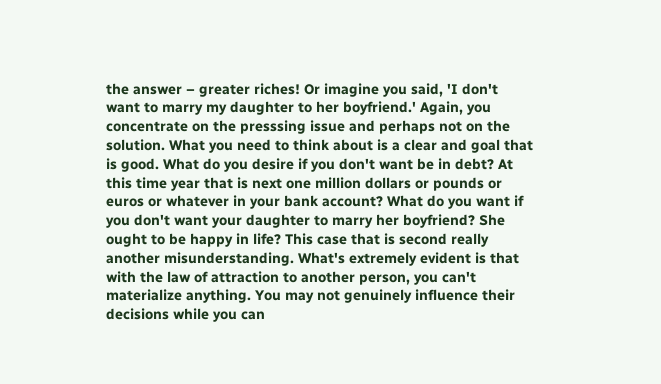the answer – greater riches! Or imagine you said, 'I don't want to marry my daughter to her boyfriend.' Again, you concentrate on the presssing issue and perhaps not on the solution. What you need to think about is a clear and goal that is good. What do you desire if you don't want be in debt? At this time year that is next one million dollars or pounds or euros or whatever in your bank account? What do you want if you don't want your daughter to marry her boyfriend? She ought to be happy in life? This case that is second really another misunderstanding. What's extremely evident is that with the law of attraction to another person, you can't materialize anything. You may not genuinely influence their decisions while you can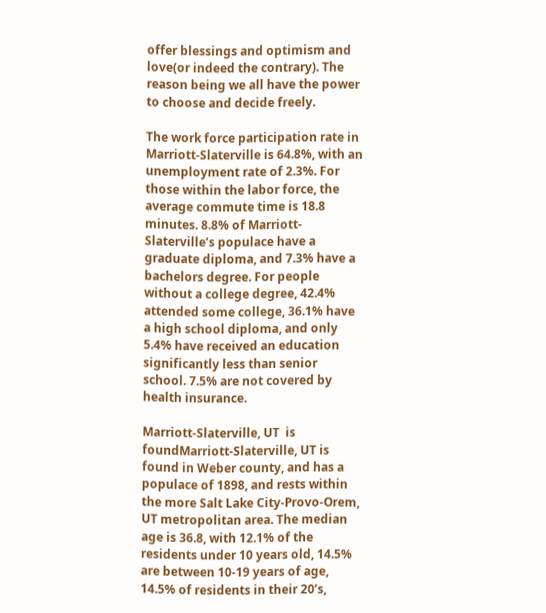offer blessings and optimism and love(or indeed the contrary). The reason being we all have the power to choose and decide freely.

The work force participation rate in Marriott-Slaterville is 64.8%, with an unemployment rate of 2.3%. For those within the labor force, the average commute time is 18.8 minutes. 8.8% of Marriott-Slaterville’s populace have a graduate diploma, and 7.3% have a bachelors degree. For people without a college degree, 42.4% attended some college, 36.1% have a high school diploma, and only 5.4% have received an education significantly less than senior school. 7.5% are not covered by health insurance.

Marriott-Slaterville, UT  is foundMarriott-Slaterville, UT is found in Weber county, and has a populace of 1898, and rests within the more Salt Lake City-Provo-Orem, UT metropolitan area. The median age is 36.8, with 12.1% of the residents under 10 years old, 14.5% are between 10-19 years of age, 14.5% of residents in their 20’s,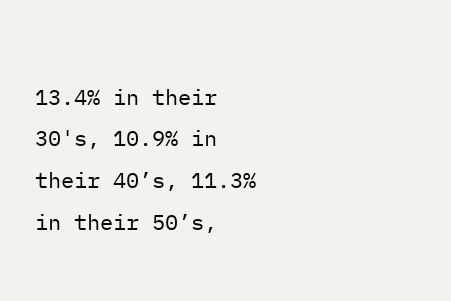13.4% in their 30's, 10.9% in their 40’s, 11.3% in their 50’s,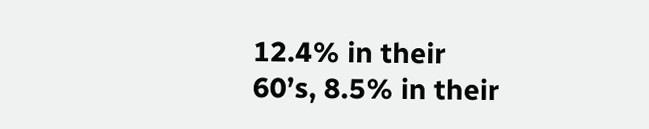12.4% in their 60’s, 8.5% in their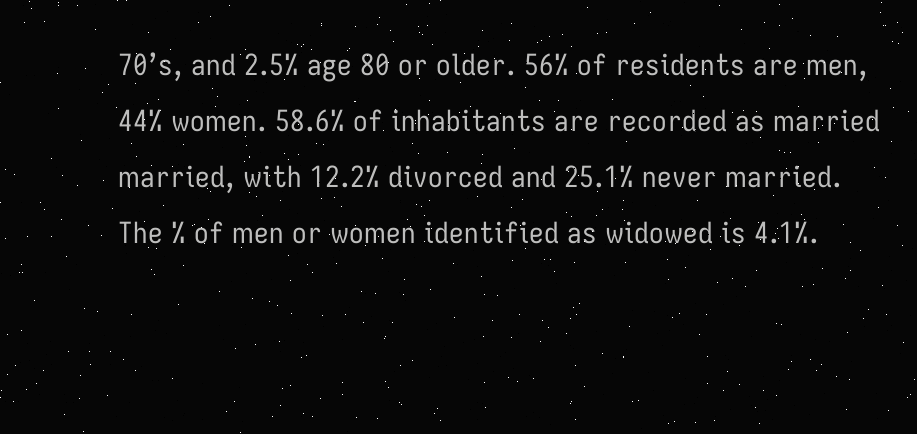70’s, and 2.5% age 80 or older. 56% of residents are men, 44% women. 58.6% of inhabitants are recorded as married married, with 12.2% divorced and 25.1% never married. The % of men or women identified as widowed is 4.1%.